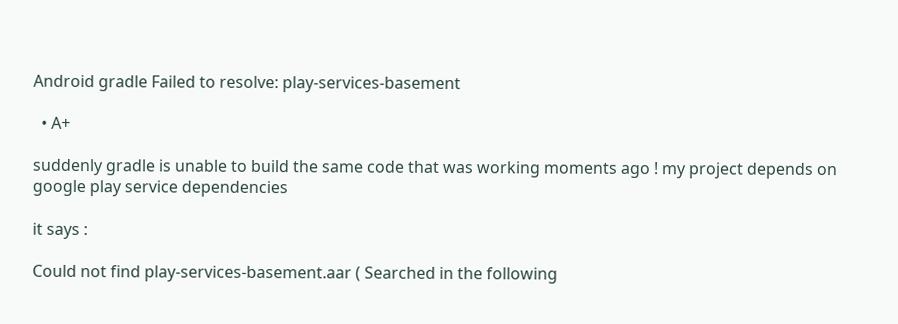Android gradle Failed to resolve: play-services-basement

  • A+

suddenly gradle is unable to build the same code that was working moments ago ! my project depends on google play service dependencies

it says :

Could not find play-services-basement.aar ( Searched in the following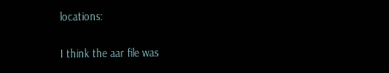locations:

I think the aar file was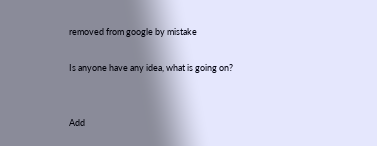removed from google by mistake

Is anyone have any idea, what is going on?


Add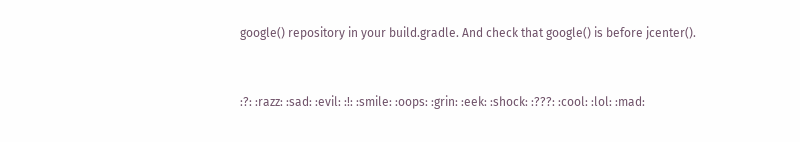google() repository in your build.gradle. And check that google() is before jcenter().


:?: :razz: :sad: :evil: :!: :smile: :oops: :grin: :eek: :shock: :???: :cool: :lol: :mad: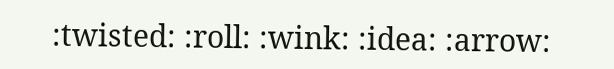:twisted: :roll: :wink: :idea: :arrow: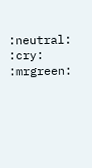:neutral: :cry: :mrgreen: